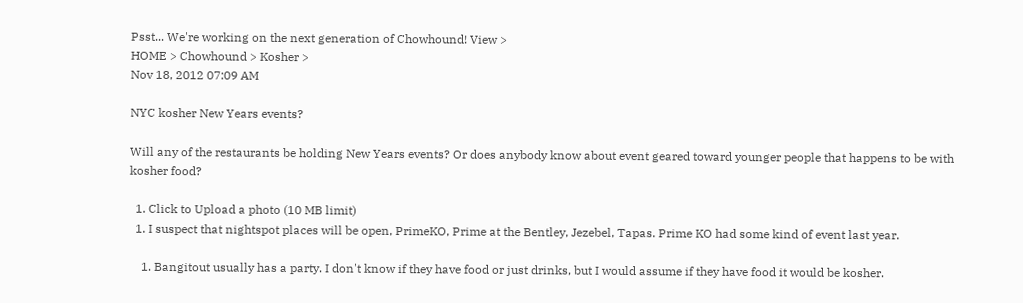Psst... We're working on the next generation of Chowhound! View >
HOME > Chowhound > Kosher >
Nov 18, 2012 07:09 AM

NYC kosher New Years events?

Will any of the restaurants be holding New Years events? Or does anybody know about event geared toward younger people that happens to be with kosher food?

  1. Click to Upload a photo (10 MB limit)
  1. I suspect that nightspot places will be open, PrimeKO, Prime at the Bentley, Jezebel, Tapas. Prime KO had some kind of event last year.

    1. Bangitout usually has a party. I don't know if they have food or just drinks, but I would assume if they have food it would be kosher.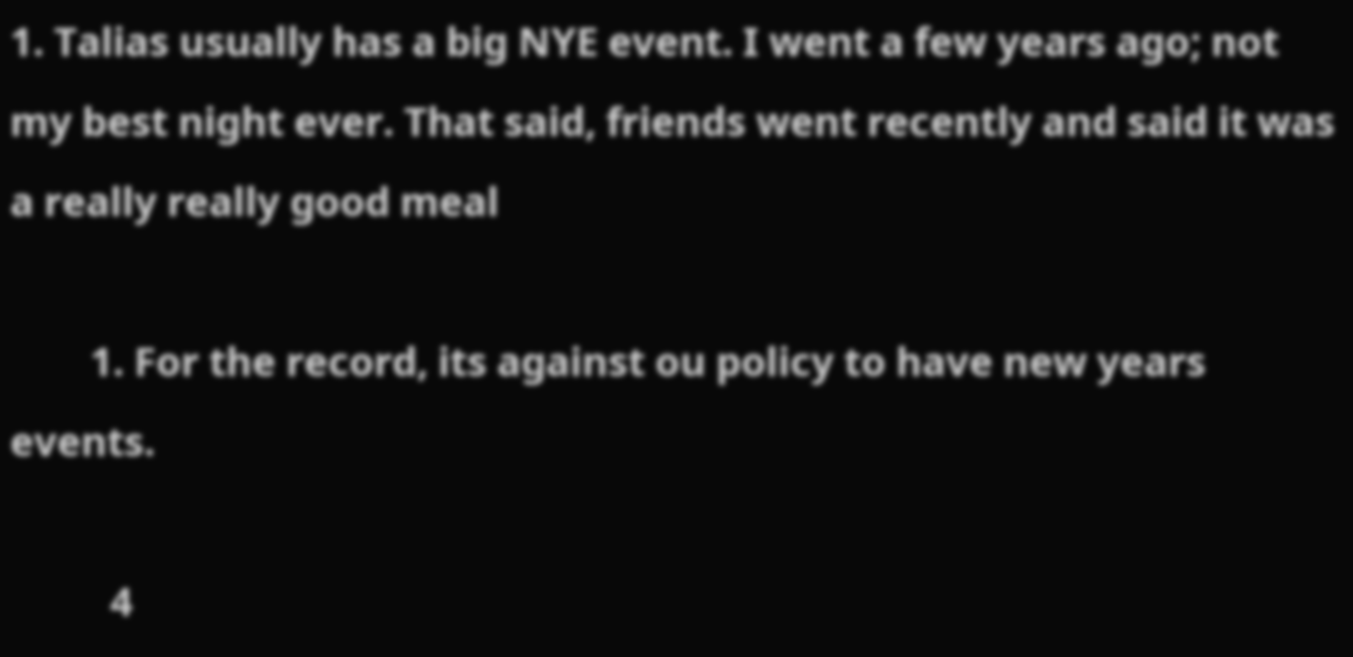1. Talias usually has a big NYE event. I went a few years ago; not my best night ever. That said, friends went recently and said it was a really really good meal

        1. For the record, its against ou policy to have new years events.

          4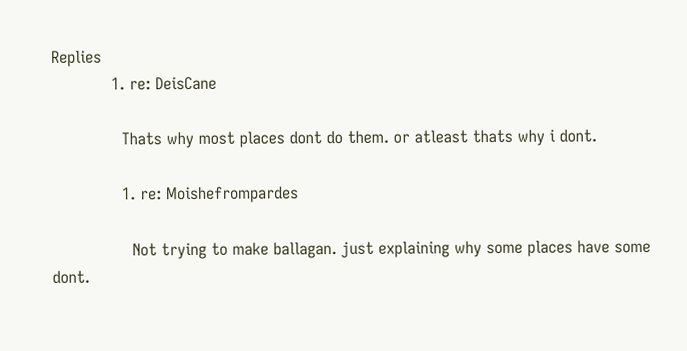Replies
            1. re: DeisCane

              Thats why most places dont do them. or atleast thats why i dont.

              1. re: Moishefrompardes

                Not trying to make ballagan. just explaining why some places have some dont.